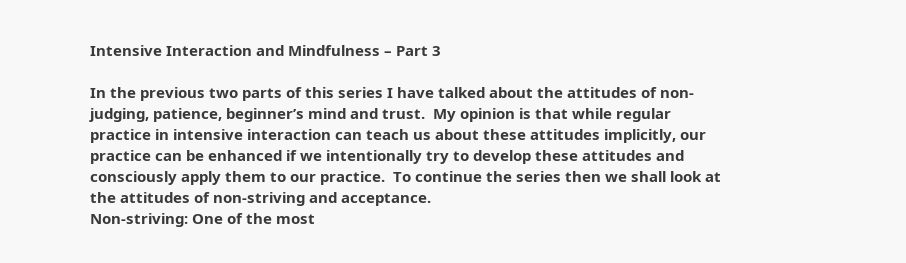Intensive Interaction and Mindfulness – Part 3

In the previous two parts of this series I have talked about the attitudes of non-judging, patience, beginner’s mind and trust.  My opinion is that while regular practice in intensive interaction can teach us about these attitudes implicitly, our practice can be enhanced if we intentionally try to develop these attitudes and consciously apply them to our practice.  To continue the series then we shall look at the attitudes of non-striving and acceptance.
Non-striving: One of the most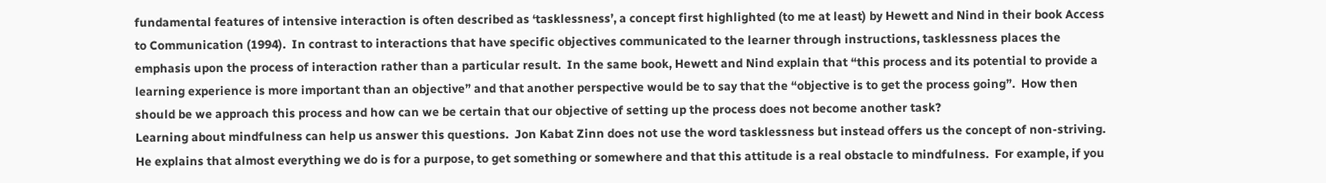fundamental features of intensive interaction is often described as ‘tasklessness’, a concept first highlighted (to me at least) by Hewett and Nind in their book Access to Communication (1994).  In contrast to interactions that have specific objectives communicated to the learner through instructions, tasklessness places the emphasis upon the process of interaction rather than a particular result.  In the same book, Hewett and Nind explain that “this process and its potential to provide a learning experience is more important than an objective” and that another perspective would be to say that the “objective is to get the process going”.  How then should be we approach this process and how can we be certain that our objective of setting up the process does not become another task?
Learning about mindfulness can help us answer this questions.  Jon Kabat Zinn does not use the word tasklessness but instead offers us the concept of non-striving. He explains that almost everything we do is for a purpose, to get something or somewhere and that this attitude is a real obstacle to mindfulness.  For example, if you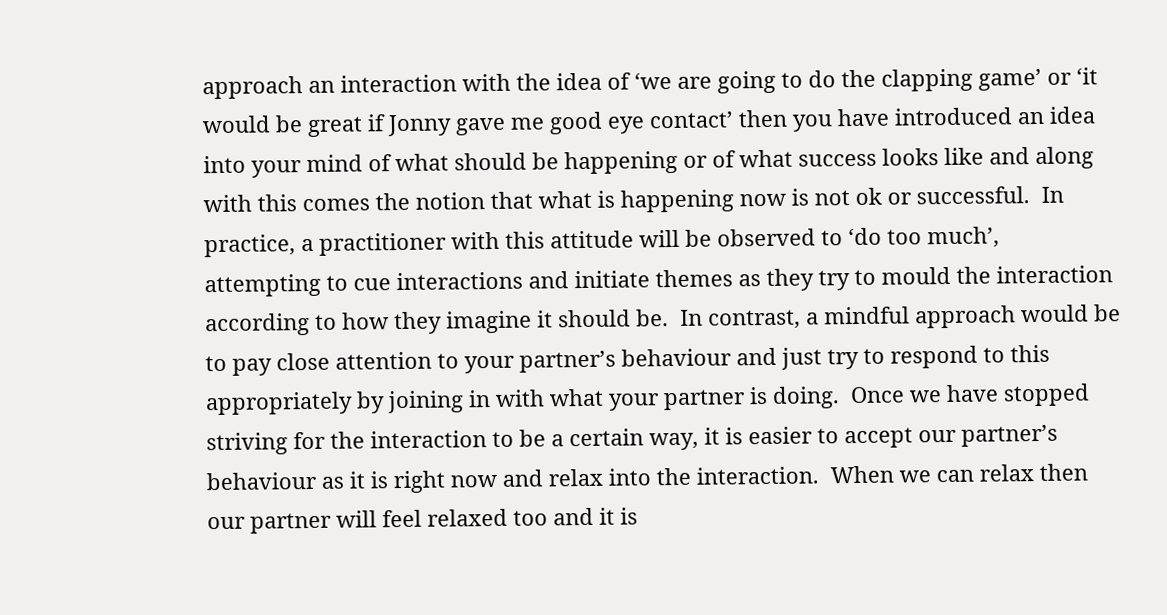approach an interaction with the idea of ‘we are going to do the clapping game’ or ‘it would be great if Jonny gave me good eye contact’ then you have introduced an idea into your mind of what should be happening or of what success looks like and along with this comes the notion that what is happening now is not ok or successful.  In practice, a practitioner with this attitude will be observed to ‘do too much’, attempting to cue interactions and initiate themes as they try to mould the interaction according to how they imagine it should be.  In contrast, a mindful approach would be to pay close attention to your partner’s behaviour and just try to respond to this appropriately by joining in with what your partner is doing.  Once we have stopped striving for the interaction to be a certain way, it is easier to accept our partner’s behaviour as it is right now and relax into the interaction.  When we can relax then our partner will feel relaxed too and it is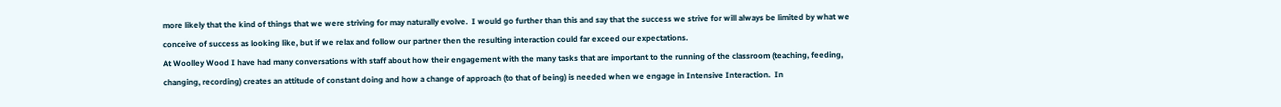more likely that the kind of things that we were striving for may naturally evolve.  I would go further than this and say that the success we strive for will always be limited by what we conceive of success as looking like, but if we relax and follow our partner then the resulting interaction could far exceed our expectations.
At Woolley Wood I have had many conversations with staff about how their engagement with the many tasks that are important to the running of the classroom (teaching, feeding, changing, recording) creates an attitude of constant doing and how a change of approach (to that of being) is needed when we engage in Intensive Interaction.  In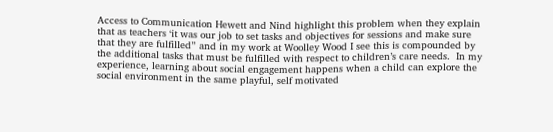Access to Communication Hewett and Nind highlight this problem when they explain that as teachers ‘it was our job to set tasks and objectives for sessions and make sure that they are fulfilled” and in my work at Woolley Wood I see this is compounded by the additional tasks that must be fulfilled with respect to children’s care needs.  In my experience, learning about social engagement happens when a child can explore the social environment in the same playful, self motivated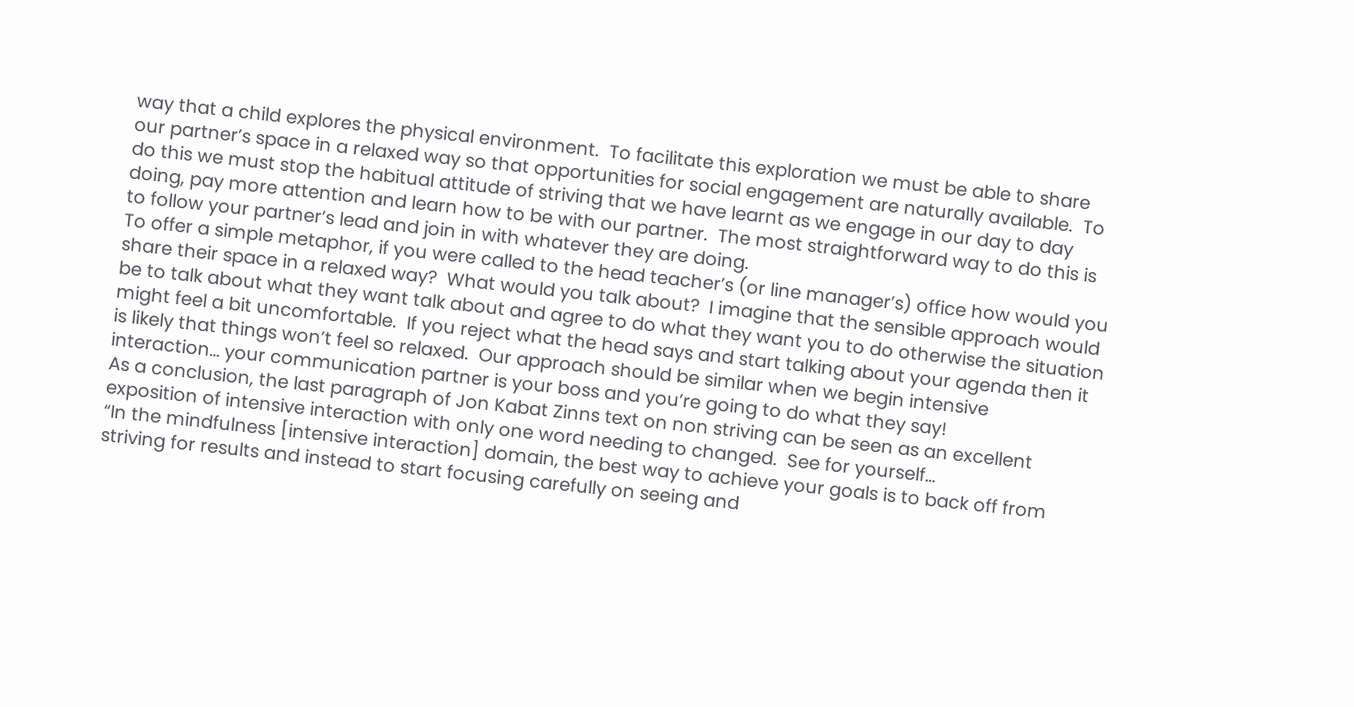way that a child explores the physical environment.  To facilitate this exploration we must be able to share our partner’s space in a relaxed way so that opportunities for social engagement are naturally available.  To do this we must stop the habitual attitude of striving that we have learnt as we engage in our day to day doing, pay more attention and learn how to be with our partner.  The most straightforward way to do this is to follow your partner’s lead and join in with whatever they are doing.
To offer a simple metaphor, if you were called to the head teacher’s (or line manager’s) office how would you share their space in a relaxed way?  What would you talk about?  I imagine that the sensible approach would be to talk about what they want talk about and agree to do what they want you to do otherwise the situation might feel a bit uncomfortable.  If you reject what the head says and start talking about your agenda then it is likely that things won’t feel so relaxed.  Our approach should be similar when we begin intensive interaction… your communication partner is your boss and you’re going to do what they say!
As a conclusion, the last paragraph of Jon Kabat Zinns text on non striving can be seen as an excellent exposition of intensive interaction with only one word needing to changed.  See for yourself…
“In the mindfulness [intensive interaction] domain, the best way to achieve your goals is to back off from striving for results and instead to start focusing carefully on seeing and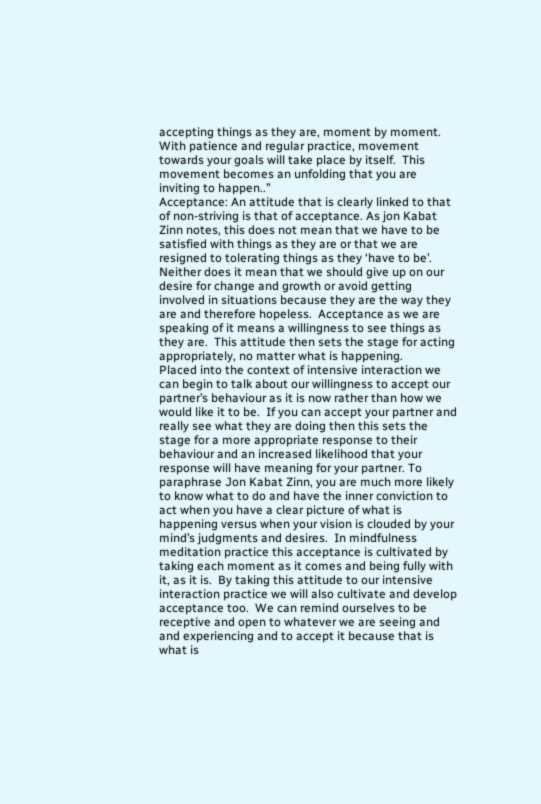accepting things as they are, moment by moment.  With patience and regular practice, movement towards your goals will take place by itself.  This movement becomes an unfolding that you are inviting to happen..”
Acceptance: An attitude that is clearly linked to that of non-striving is that of acceptance. As jon Kabat Zinn notes, this does not mean that we have to be satisfied with things as they are or that we are resigned to tolerating things as they ‘have to be’.  Neither does it mean that we should give up on our desire for change and growth or avoid getting involved in situations because they are the way they are and therefore hopeless.  Acceptance as we are speaking of it means a willingness to see things as they are.  This attitude then sets the stage for acting appropriately, no matter what is happening.
Placed into the context of intensive interaction we can begin to talk about our willingness to accept our partner’s behaviour as it is now rather than how we would like it to be.  If you can accept your partner and really see what they are doing then this sets the stage for a more appropriate response to their behaviour and an increased likelihood that your response will have meaning for your partner. To paraphrase Jon Kabat Zinn, you are much more likely to know what to do and have the inner conviction to act when you have a clear picture of what is happening versus when your vision is clouded by your mind’s judgments and desires.  In mindfulness meditation practice this acceptance is cultivated by taking each moment as it comes and being fully with it, as it is.  By taking this attitude to our intensive interaction practice we will also cultivate and develop acceptance too.  We can remind ourselves to be receptive and open to whatever we are seeing and and experiencing and to accept it because that is what is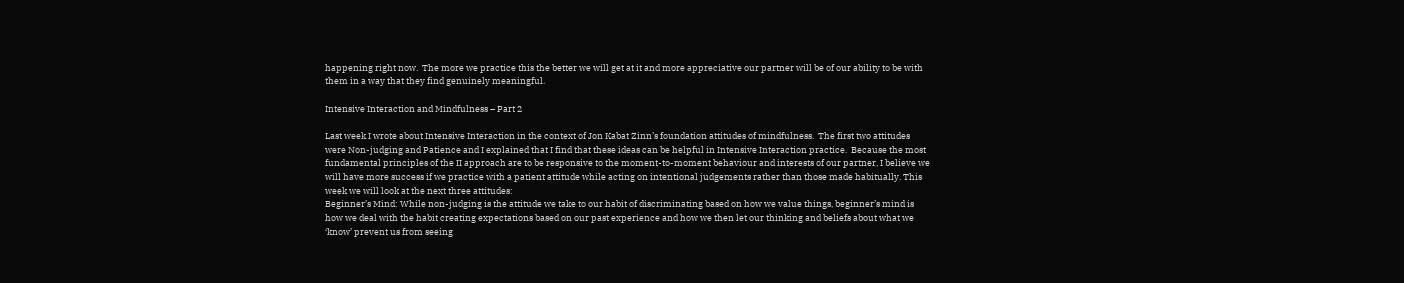happening right now.  The more we practice this the better we will get at it and more appreciative our partner will be of our ability to be with them in a way that they find genuinely meaningful.

Intensive Interaction and Mindfulness – Part 2

Last week I wrote about Intensive Interaction in the context of Jon Kabat Zinn’s foundation attitudes of mindfulness.  The first two attitudes were Non-judging and Patience and I explained that I find that these ideas can be helpful in Intensive Interaction practice.  Because the most fundamental principles of the II approach are to be responsive to the moment-to-moment behaviour and interests of our partner, I believe we will have more success if we practice with a patient attitude while acting on intentional judgements rather than those made habitually. This week we will look at the next three attitudes:
Beginner’s Mind: While non-judging is the attitude we take to our habit of discriminating based on how we value things, beginner’s mind is how we deal with the habit creating expectations based on our past experience and how we then let our thinking and beliefs about what we ‘know’ prevent us from seeing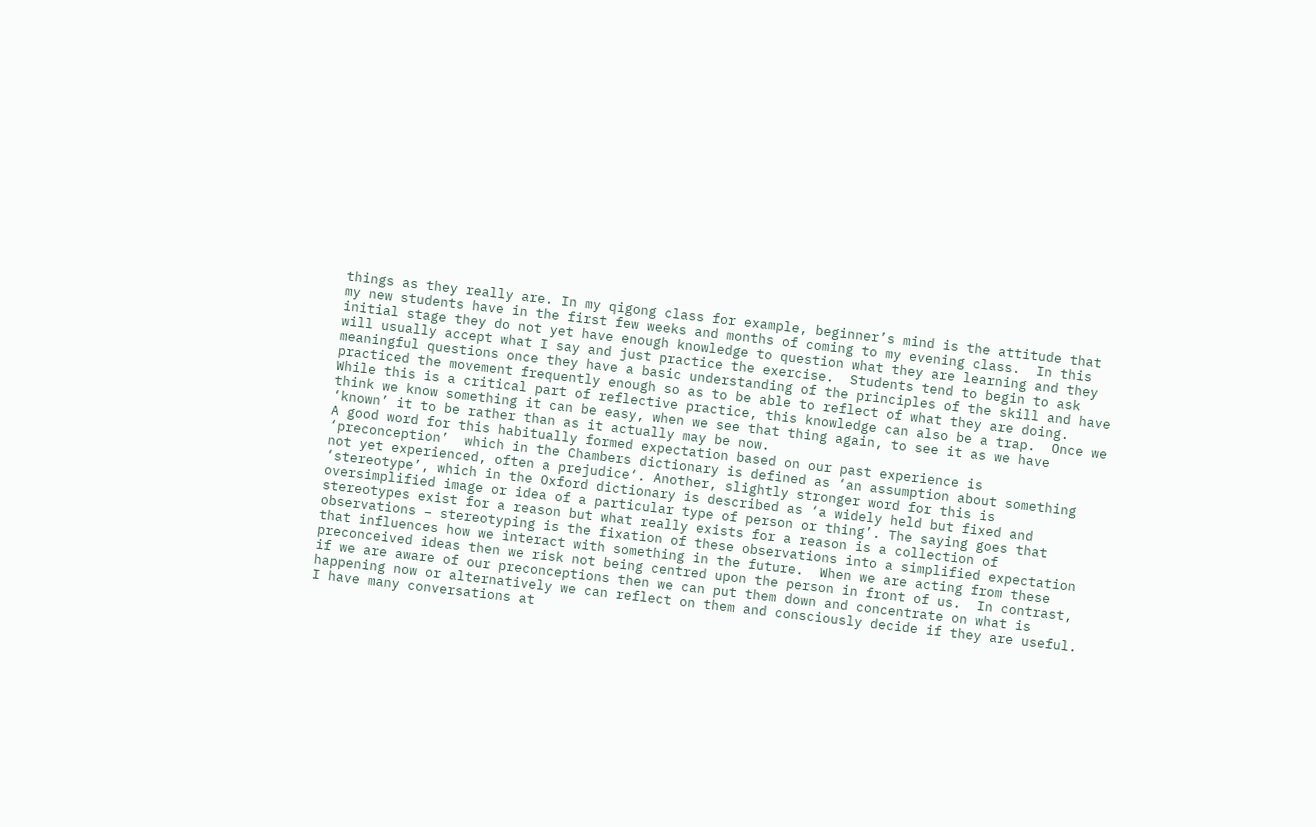things as they really are. In my qigong class for example, beginner’s mind is the attitude that my new students have in the first few weeks and months of coming to my evening class.  In this initial stage they do not yet have enough knowledge to question what they are learning and they will usually accept what I say and just practice the exercise.  Students tend to begin to ask meaningful questions once they have a basic understanding of the principles of the skill and have practiced the movement frequently enough so as to be able to reflect of what they are doing.  While this is a critical part of reflective practice, this knowledge can also be a trap.  Once we think we know something it can be easy, when we see that thing again, to see it as we have ‘known’ it to be rather than as it actually may be now.
A good word for this habitually formed expectation based on our past experience is ‘preconception’  which in the Chambers dictionary is defined as ‘an assumption about something not yet experienced, often a prejudice‘. Another, slightly stronger word for this is ‘stereotype’, which in the Oxford dictionary is described as ‘a widely held but fixed and oversimplified image or idea of a particular type of person or thing’. The saying goes that stereotypes exist for a reason but what really exists for a reason is a collection of observations – stereotyping is the fixation of these observations into a simplified expectation that influences how we interact with something in the future.  When we are acting from these preconceived ideas then we risk not being centred upon the person in front of us.  In contrast, if we are aware of our preconceptions then we can put them down and concentrate on what is happening now or alternatively we can reflect on them and consciously decide if they are useful.
I have many conversations at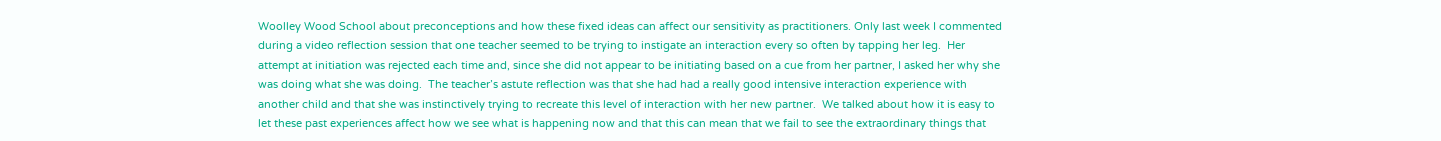Woolley Wood School about preconceptions and how these fixed ideas can affect our sensitivity as practitioners. Only last week I commented during a video reflection session that one teacher seemed to be trying to instigate an interaction every so often by tapping her leg.  Her attempt at initiation was rejected each time and, since she did not appear to be initiating based on a cue from her partner, I asked her why she was doing what she was doing.  The teacher’s astute reflection was that she had had a really good intensive interaction experience with another child and that she was instinctively trying to recreate this level of interaction with her new partner.  We talked about how it is easy to let these past experiences affect how we see what is happening now and that this can mean that we fail to see the extraordinary things that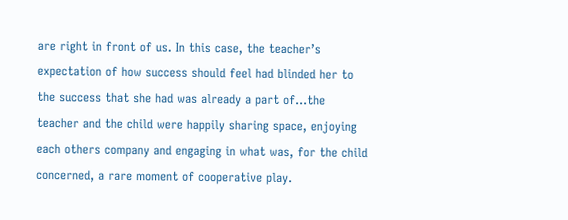are right in front of us. In this case, the teacher’s expectation of how success should feel had blinded her to the success that she had was already a part of…the teacher and the child were happily sharing space, enjoying each others company and engaging in what was, for the child concerned, a rare moment of cooperative play.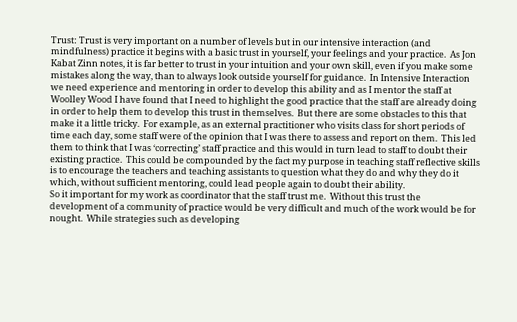Trust: Trust is very important on a number of levels but in our intensive interaction (and mindfulness) practice it begins with a basic trust in yourself, your feelings and your practice.  As Jon Kabat Zinn notes, it is far better to trust in your intuition and your own skill, even if you make some mistakes along the way, than to always look outside yourself for guidance.  In Intensive Interaction we need experience and mentoring in order to develop this ability and as I mentor the staff at Woolley Wood I have found that I need to highlight the good practice that the staff are already doing in order to help them to develop this trust in themselves.  But there are some obstacles to this that make it a little tricky.  For example, as an external practitioner who visits class for short periods of time each day, some staff were of the opinion that I was there to assess and report on them.  This led them to think that I was ‘correcting’ staff practice and this would in turn lead to staff to doubt their existing practice.  This could be compounded by the fact my purpose in teaching staff reflective skills is to encourage the teachers and teaching assistants to question what they do and why they do it which, without sufficient mentoring, could lead people again to doubt their ability.
So it important for my work as coordinator that the staff trust me.  Without this trust the development of a community of practice would be very difficult and much of the work would be for nought.  While strategies such as developing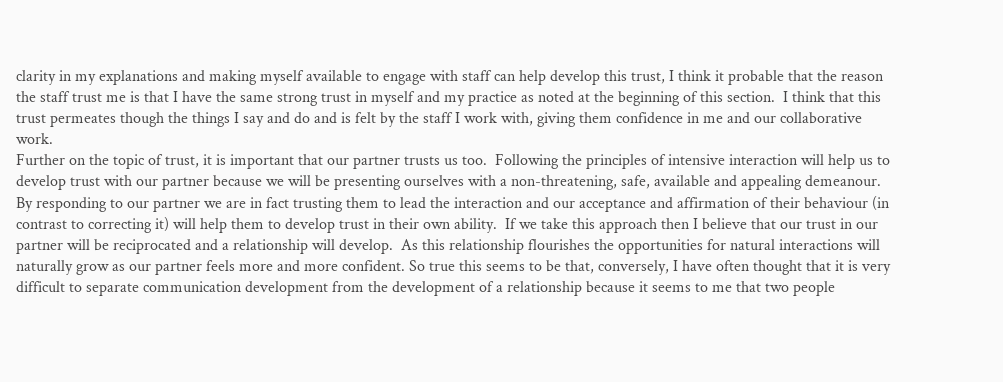clarity in my explanations and making myself available to engage with staff can help develop this trust, I think it probable that the reason the staff trust me is that I have the same strong trust in myself and my practice as noted at the beginning of this section.  I think that this trust permeates though the things I say and do and is felt by the staff I work with, giving them confidence in me and our collaborative work.
Further on the topic of trust, it is important that our partner trusts us too.  Following the principles of intensive interaction will help us to develop trust with our partner because we will be presenting ourselves with a non-threatening, safe, available and appealing demeanour.  By responding to our partner we are in fact trusting them to lead the interaction and our acceptance and affirmation of their behaviour (in contrast to correcting it) will help them to develop trust in their own ability.  If we take this approach then I believe that our trust in our partner will be reciprocated and a relationship will develop.  As this relationship flourishes the opportunities for natural interactions will naturally grow as our partner feels more and more confident. So true this seems to be that, conversely, I have often thought that it is very difficult to separate communication development from the development of a relationship because it seems to me that two people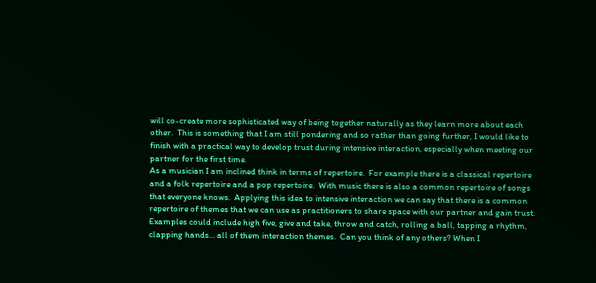will co-create more sophisticated way of being together naturally as they learn more about each other.  This is something that I am still pondering and so rather than going further, I would like to finish with a practical way to develop trust during intensive interaction, especially when meeting our partner for the first time.
As a musician I am inclined think in terms of repertoire.  For example there is a classical repertoire and a folk repertoire and a pop repertoire.  With music there is also a common repertoire of songs that everyone knows.  Applying this idea to intensive interaction we can say that there is a common repertoire of themes that we can use as practitioners to share space with our partner and gain trust.  Examples could include high five, give and take, throw and catch, rolling a ball, tapping a rhythm, clapping hands… all of them interaction themes.  Can you think of any others? When I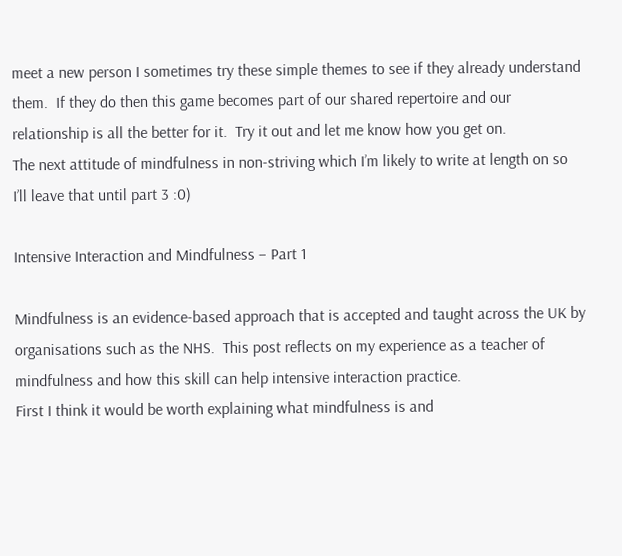meet a new person I sometimes try these simple themes to see if they already understand them.  If they do then this game becomes part of our shared repertoire and our relationship is all the better for it.  Try it out and let me know how you get on.
The next attitude of mindfulness in non-striving which I’m likely to write at length on so I’ll leave that until part 3 :0)

Intensive Interaction and Mindfulness – Part 1

Mindfulness is an evidence-based approach that is accepted and taught across the UK by organisations such as the NHS.  This post reflects on my experience as a teacher of mindfulness and how this skill can help intensive interaction practice.
First I think it would be worth explaining what mindfulness is and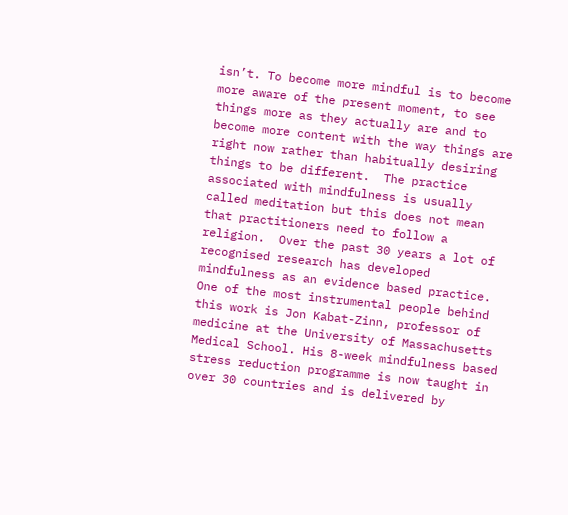isn’t. To become more mindful is to become more aware of the present moment, to see things more as they actually are and to become more content with the way things are right now rather than habitually desiring things to be different.  The practice associated with mindfulness is usually called meditation but this does not mean that practitioners need to follow a religion.  Over the past 30 years a lot of recognised research has developed mindfulness as an evidence based practice. One of the most instrumental people behind this work is Jon Kabat-Zinn, professor of medicine at the University of Massachusetts Medical School. His 8-week mindfulness based stress reduction programme is now taught in over 30 countries and is delivered by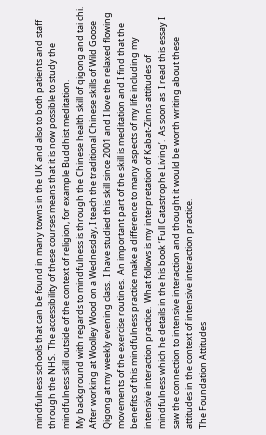mindfulness schools that can be found in many towns in the UK and also to both patients and staff through the NHS.  The accessibility of these courses means that it is now possible to study the mindfulness skill outside of the context of religion, for example Buddhist meditation.
My background with regards to mindfulness is through the Chinese health skill of qigong and tai chi. After working at Woolley Wood on a Wednesday, I teach the traditional Chinese skills of Wild Goose Qigong at my weekly evening class.  I have studied this skill since 2001 and I love the relaxed flowing movements of the exercise routines.  An important part of the skill is meditation and I find that the benefits of this mindfulness practice make a difference to many aspects of my life including my intensive interaction practice.  What follows is my interpretation of Kabat-Zinns attitudes of mindfulness which he details in the his book ‘Full Catastrophe Living’.  As soon as  I read this essay I saw the connection to intensive interaction and thought it would be worth writing about these attitudes in the context of intensive interaction practice.
The Foundation Attitudes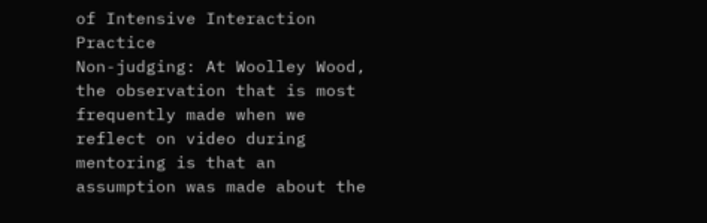of Intensive Interaction Practice
Non-judging: At Woolley Wood, the observation that is most frequently made when we reflect on video during mentoring is that an assumption was made about the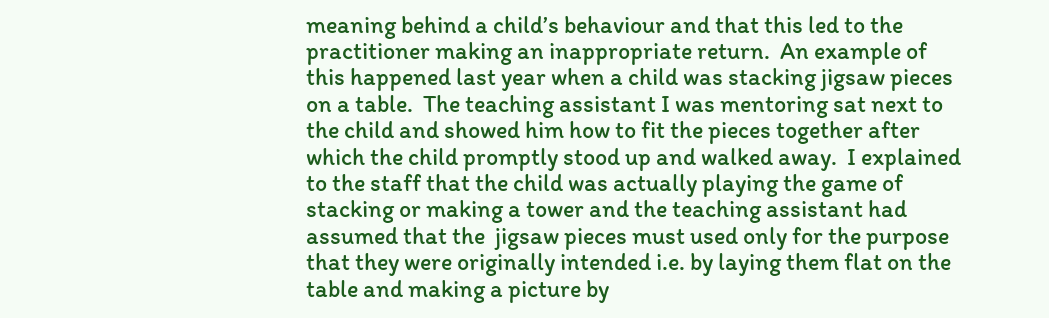meaning behind a child’s behaviour and that this led to the practitioner making an inappropriate return.  An example of this happened last year when a child was stacking jigsaw pieces on a table.  The teaching assistant I was mentoring sat next to the child and showed him how to fit the pieces together after which the child promptly stood up and walked away.  I explained to the staff that the child was actually playing the game of stacking or making a tower and the teaching assistant had assumed that the  jigsaw pieces must used only for the purpose that they were originally intended i.e. by laying them flat on the table and making a picture by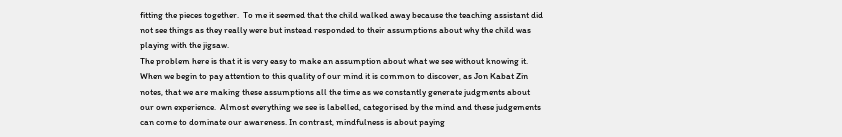fitting the pieces together.  To me it seemed that the child walked away because the teaching assistant did not see things as they really were but instead responded to their assumptions about why the child was playing with the jigsaw.
The problem here is that it is very easy to make an assumption about what we see without knowing it.  When we begin to pay attention to this quality of our mind it is common to discover, as Jon Kabat Zin notes, that we are making these assumptions all the time as we constantly generate judgments about our own experience.  Almost everything we see is labelled, categorised by the mind and these judgements can come to dominate our awareness. In contrast, mindfulness is about paying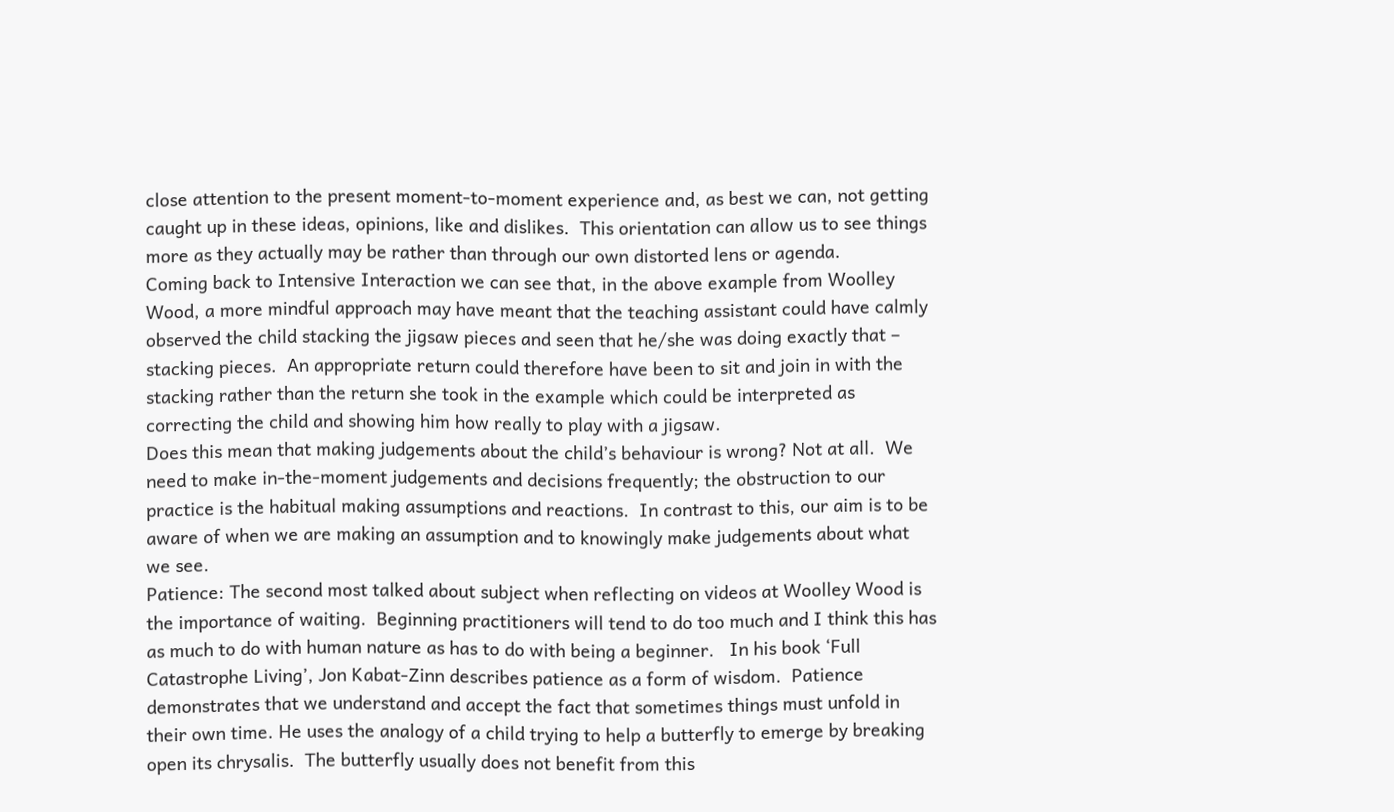close attention to the present moment-to-moment experience and, as best we can, not getting caught up in these ideas, opinions, like and dislikes.  This orientation can allow us to see things more as they actually may be rather than through our own distorted lens or agenda.
Coming back to Intensive Interaction we can see that, in the above example from Woolley Wood, a more mindful approach may have meant that the teaching assistant could have calmly observed the child stacking the jigsaw pieces and seen that he/she was doing exactly that – stacking pieces.  An appropriate return could therefore have been to sit and join in with the stacking rather than the return she took in the example which could be interpreted as correcting the child and showing him how really to play with a jigsaw.
Does this mean that making judgements about the child’s behaviour is wrong? Not at all.  We need to make in-the-moment judgements and decisions frequently; the obstruction to our practice is the habitual making assumptions and reactions.  In contrast to this, our aim is to be aware of when we are making an assumption and to knowingly make judgements about what we see.
Patience: The second most talked about subject when reflecting on videos at Woolley Wood is the importance of waiting.  Beginning practitioners will tend to do too much and I think this has as much to do with human nature as has to do with being a beginner.   In his book ‘Full Catastrophe Living’, Jon Kabat-Zinn describes patience as a form of wisdom.  Patience demonstrates that we understand and accept the fact that sometimes things must unfold in their own time. He uses the analogy of a child trying to help a butterfly to emerge by breaking open its chrysalis.  The butterfly usually does not benefit from this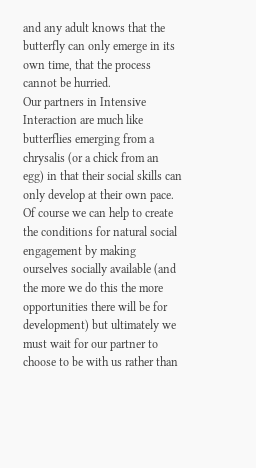and any adult knows that the butterfly can only emerge in its own time, that the process cannot be hurried.
Our partners in Intensive Interaction are much like butterflies emerging from a chrysalis (or a chick from an egg) in that their social skills can only develop at their own pace.  Of course we can help to create the conditions for natural social engagement by making ourselves socially available (and the more we do this the more opportunities there will be for development) but ultimately we must wait for our partner to choose to be with us rather than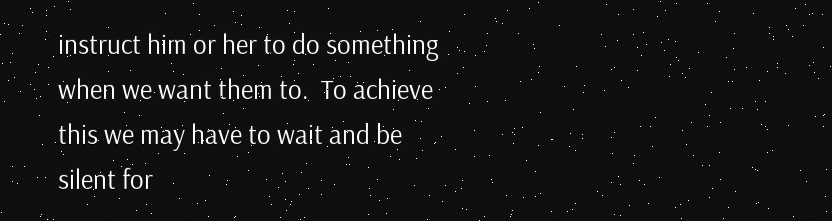instruct him or her to do something when we want them to.  To achieve this we may have to wait and be silent for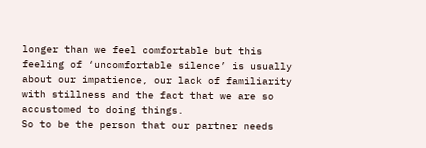longer than we feel comfortable but this feeling of ‘uncomfortable silence’ is usually about our impatience, our lack of familiarity with stillness and the fact that we are so accustomed to doing things.
So to be the person that our partner needs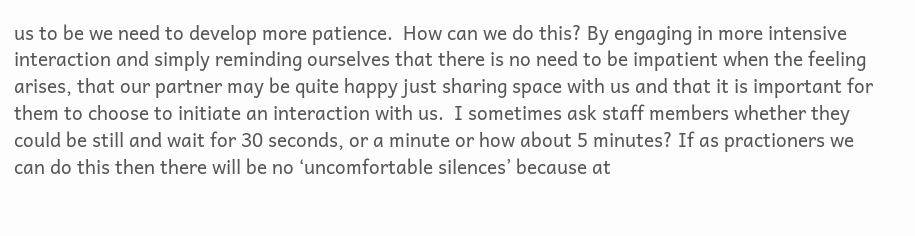us to be we need to develop more patience.  How can we do this? By engaging in more intensive interaction and simply reminding ourselves that there is no need to be impatient when the feeling arises, that our partner may be quite happy just sharing space with us and that it is important for them to choose to initiate an interaction with us.  I sometimes ask staff members whether they could be still and wait for 30 seconds, or a minute or how about 5 minutes? If as practioners we can do this then there will be no ‘uncomfortable silences’ because at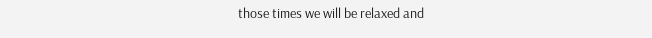those times we will be relaxed and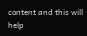content and this will help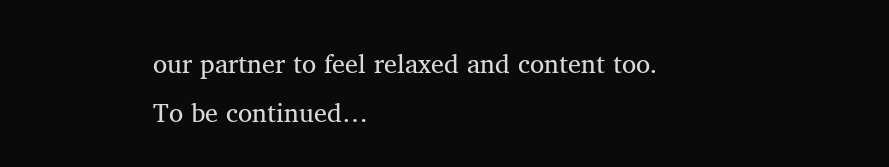our partner to feel relaxed and content too.
To be continued…